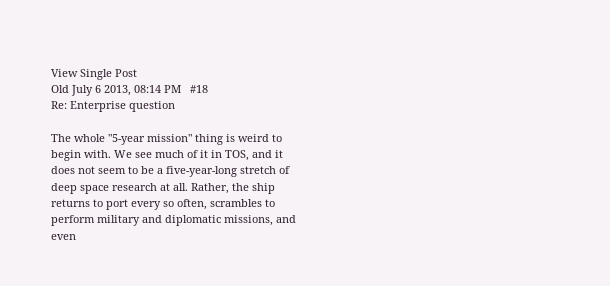View Single Post
Old July 6 2013, 08:14 PM   #18
Re: Enterprise question

The whole "5-year mission" thing is weird to begin with. We see much of it in TOS, and it does not seem to be a five-year-long stretch of deep space research at all. Rather, the ship returns to port every so often, scrambles to perform military and diplomatic missions, and even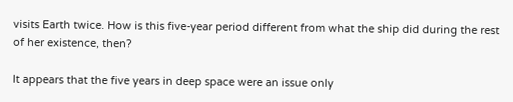visits Earth twice. How is this five-year period different from what the ship did during the rest of her existence, then?

It appears that the five years in deep space were an issue only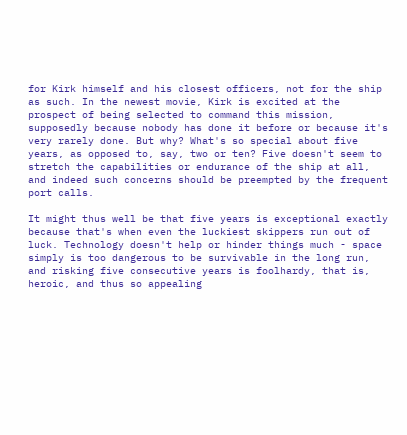for Kirk himself and his closest officers, not for the ship as such. In the newest movie, Kirk is excited at the prospect of being selected to command this mission, supposedly because nobody has done it before or because it's very rarely done. But why? What's so special about five years, as opposed to, say, two or ten? Five doesn't seem to stretch the capabilities or endurance of the ship at all, and indeed such concerns should be preempted by the frequent port calls.

It might thus well be that five years is exceptional exactly because that's when even the luckiest skippers run out of luck. Technology doesn't help or hinder things much - space simply is too dangerous to be survivable in the long run, and risking five consecutive years is foolhardy, that is, heroic, and thus so appealing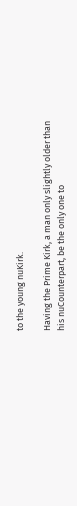to the young nuKirk.

Having the Prime Kirk, a man only slightly older than his nuCounterpart, be the only one to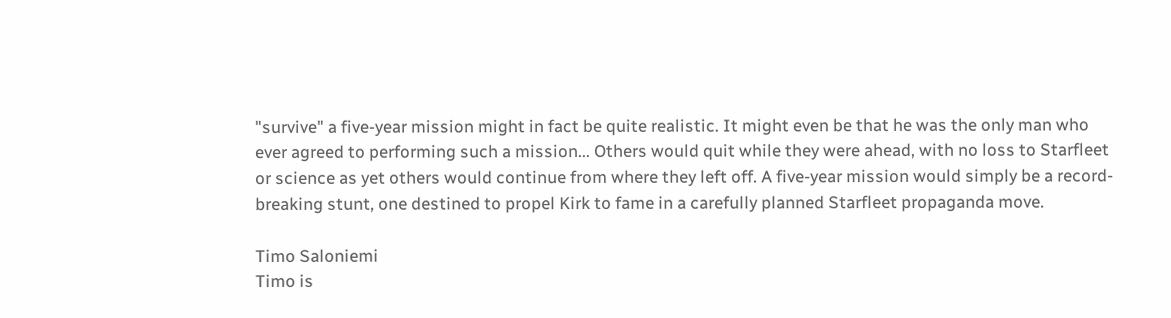"survive" a five-year mission might in fact be quite realistic. It might even be that he was the only man who ever agreed to performing such a mission... Others would quit while they were ahead, with no loss to Starfleet or science as yet others would continue from where they left off. A five-year mission would simply be a record-breaking stunt, one destined to propel Kirk to fame in a carefully planned Starfleet propaganda move.

Timo Saloniemi
Timo is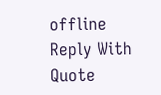offline   Reply With Quote